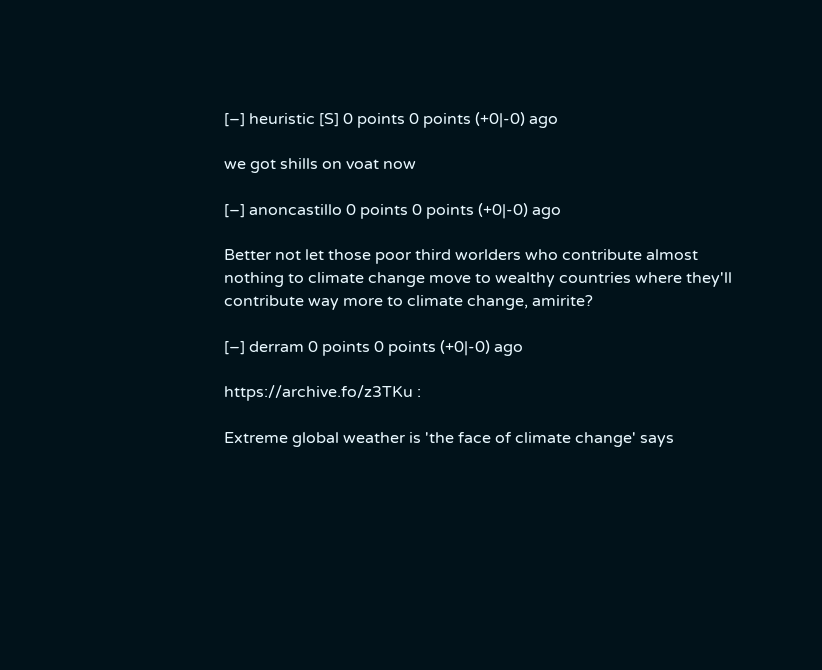[–] heuristic [S] 0 points 0 points (+0|-0) ago

we got shills on voat now

[–] anoncastillo 0 points 0 points (+0|-0) ago

Better not let those poor third worlders who contribute almost nothing to climate change move to wealthy countries where they'll contribute way more to climate change, amirite?

[–] derram 0 points 0 points (+0|-0) ago

https://archive.fo/z3TKu :

Extreme global weather is 'the face of climate change' says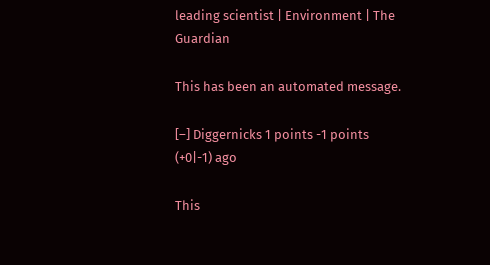leading scientist | Environment | The Guardian

This has been an automated message.

[–] Diggernicks 1 points -1 points (+0|-1) ago

This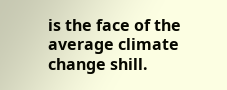is the face of the average climate change shill.